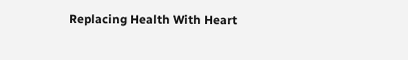Replacing Health With Heart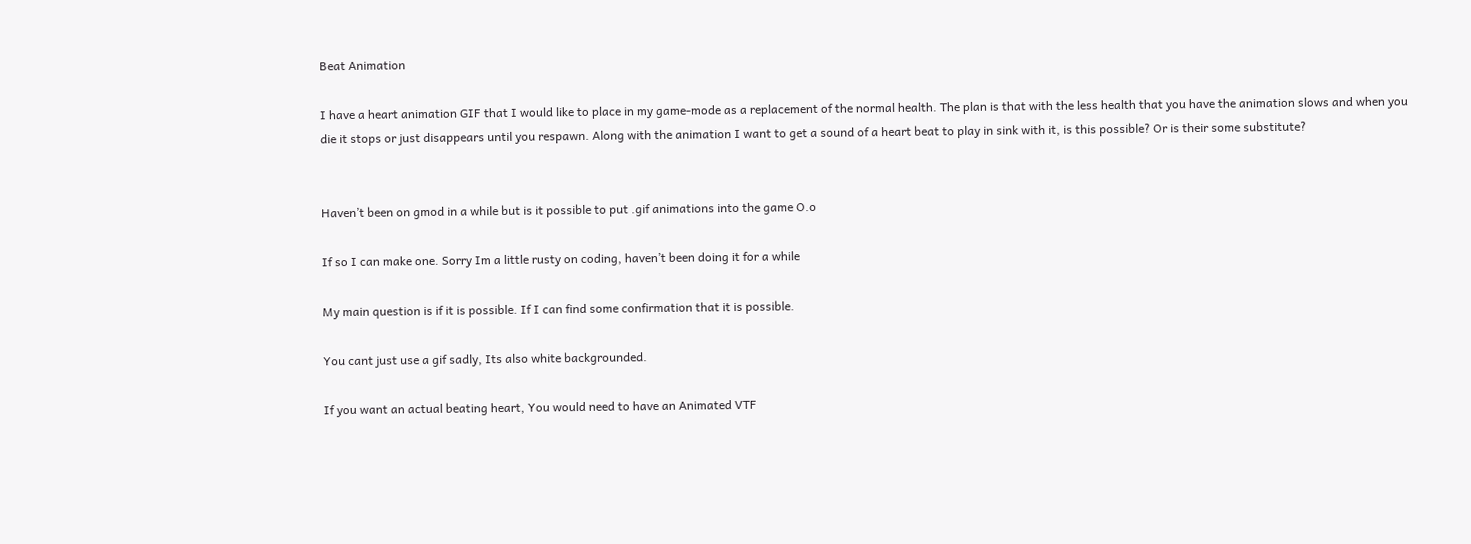Beat Animation

I have a heart animation GIF that I would like to place in my game-mode as a replacement of the normal health. The plan is that with the less health that you have the animation slows and when you die it stops or just disappears until you respawn. Along with the animation I want to get a sound of a heart beat to play in sink with it, is this possible? Or is their some substitute?


Haven’t been on gmod in a while but is it possible to put .gif animations into the game O.o

If so I can make one. Sorry Im a little rusty on coding, haven’t been doing it for a while

My main question is if it is possible. If I can find some confirmation that it is possible.

You cant just use a gif sadly, Its also white backgrounded.

If you want an actual beating heart, You would need to have an Animated VTF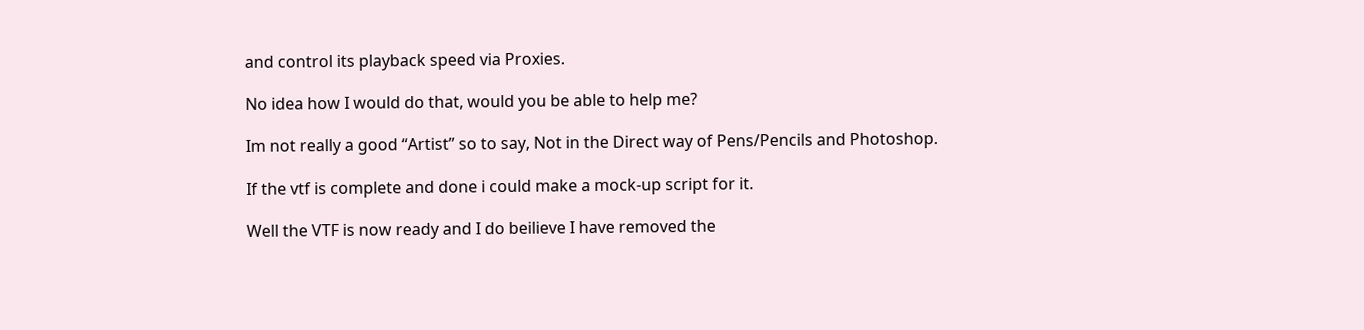and control its playback speed via Proxies.

No idea how I would do that, would you be able to help me?

Im not really a good “Artist” so to say, Not in the Direct way of Pens/Pencils and Photoshop.

If the vtf is complete and done i could make a mock-up script for it.

Well the VTF is now ready and I do beilieve I have removed the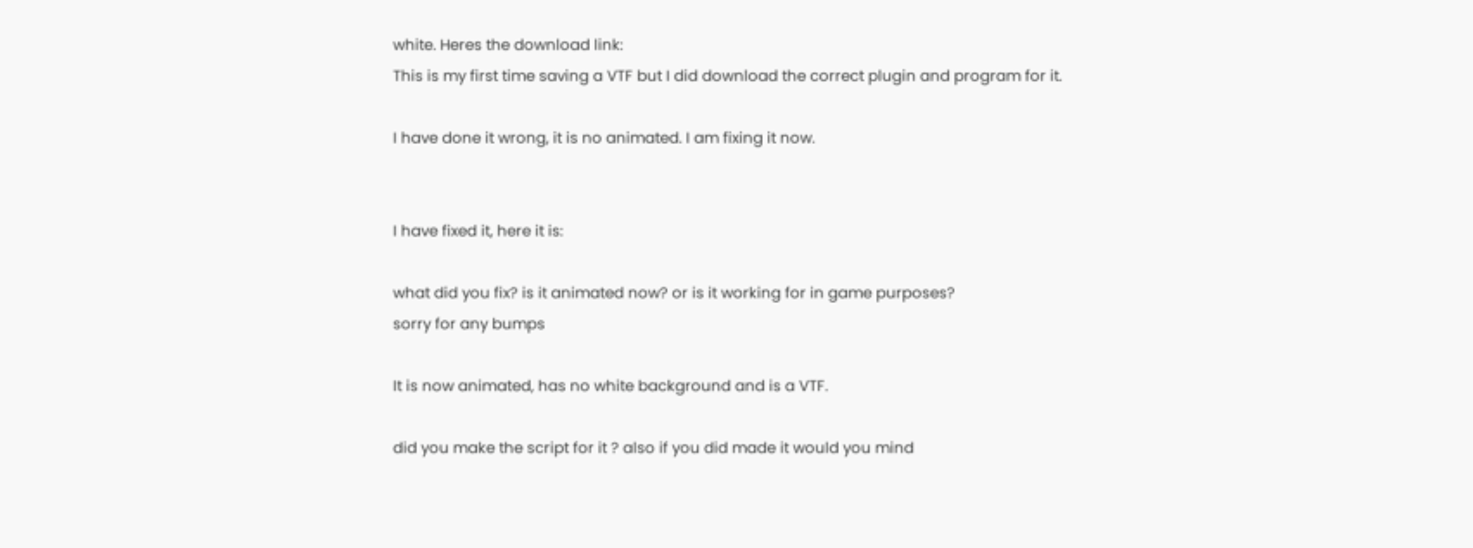white. Heres the download link:
This is my first time saving a VTF but I did download the correct plugin and program for it.

I have done it wrong, it is no animated. I am fixing it now.


I have fixed it, here it is:

what did you fix? is it animated now? or is it working for in game purposes?
sorry for any bumps

It is now animated, has no white background and is a VTF.

did you make the script for it ? also if you did made it would you mind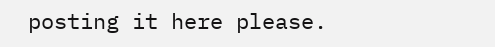posting it here please.